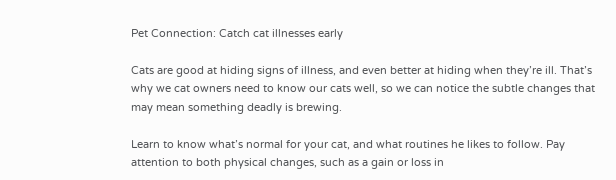Pet Connection: Catch cat illnesses early

Cats are good at hiding signs of illness, and even better at hiding when they’re ill. That’s why we cat owners need to know our cats well, so we can notice the subtle changes that may mean something deadly is brewing.

Learn to know what’s normal for your cat, and what routines he likes to follow. Pay attention to both physical changes, such as a gain or loss in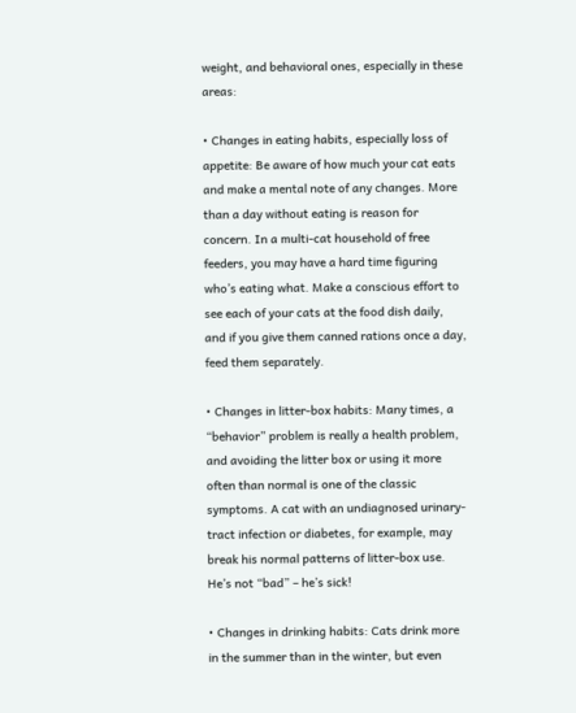weight, and behavioral ones, especially in these areas:

• Changes in eating habits, especially loss of appetite: Be aware of how much your cat eats and make a mental note of any changes. More than a day without eating is reason for concern. In a multi-cat household of free feeders, you may have a hard time figuring who’s eating what. Make a conscious effort to see each of your cats at the food dish daily, and if you give them canned rations once a day, feed them separately.

• Changes in litter-box habits: Many times, a “behavior” problem is really a health problem, and avoiding the litter box or using it more often than normal is one of the classic symptoms. A cat with an undiagnosed urinary-tract infection or diabetes, for example, may break his normal patterns of litter-box use. He’s not “bad” – he’s sick!

• Changes in drinking habits: Cats drink more in the summer than in the winter, but even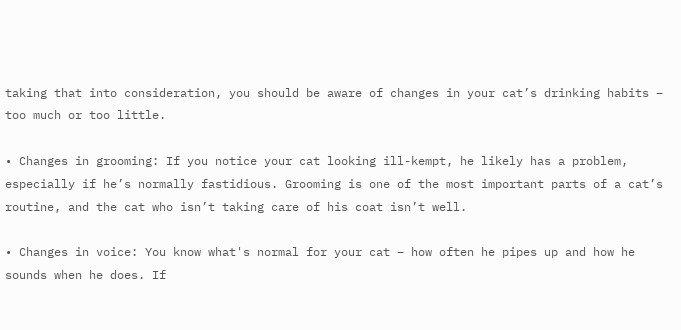taking that into consideration, you should be aware of changes in your cat’s drinking habits – too much or too little.

• Changes in grooming: If you notice your cat looking ill-kempt, he likely has a problem, especially if he’s normally fastidious. Grooming is one of the most important parts of a cat’s routine, and the cat who isn’t taking care of his coat isn’t well.

• Changes in voice: You know what's normal for your cat – how often he pipes up and how he sounds when he does. If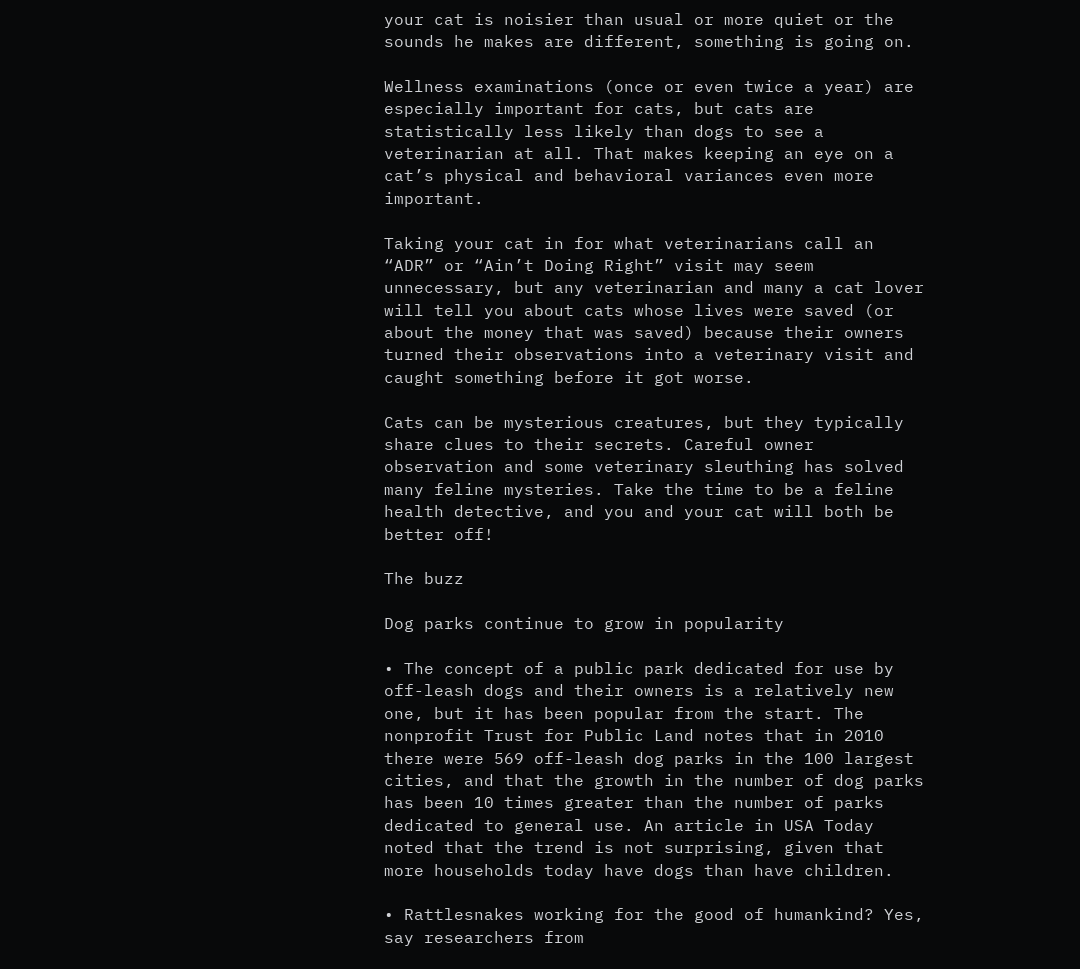your cat is noisier than usual or more quiet or the sounds he makes are different, something is going on.

Wellness examinations (once or even twice a year) are especially important for cats, but cats are statistically less likely than dogs to see a veterinarian at all. That makes keeping an eye on a cat’s physical and behavioral variances even more important.

Taking your cat in for what veterinarians call an “ADR” or “Ain’t Doing Right” visit may seem unnecessary, but any veterinarian and many a cat lover will tell you about cats whose lives were saved (or about the money that was saved) because their owners turned their observations into a veterinary visit and caught something before it got worse.

Cats can be mysterious creatures, but they typically share clues to their secrets. Careful owner observation and some veterinary sleuthing has solved many feline mysteries. Take the time to be a feline health detective, and you and your cat will both be better off!

The buzz

Dog parks continue to grow in popularity

• The concept of a public park dedicated for use by off-leash dogs and their owners is a relatively new one, but it has been popular from the start. The nonprofit Trust for Public Land notes that in 2010 there were 569 off-leash dog parks in the 100 largest cities, and that the growth in the number of dog parks has been 10 times greater than the number of parks dedicated to general use. An article in USA Today noted that the trend is not surprising, given that more households today have dogs than have children.

• Rattlesnakes working for the good of humankind? Yes, say researchers from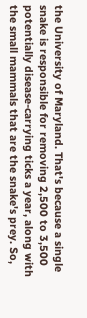the University of Maryland. That's because a single snake is responsible for removing 2,500 to 3,500 potentially disease-carrying ticks a year, along with the small mammals that are the snake's prey. So,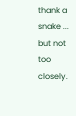thank a snake ... but not too closely.